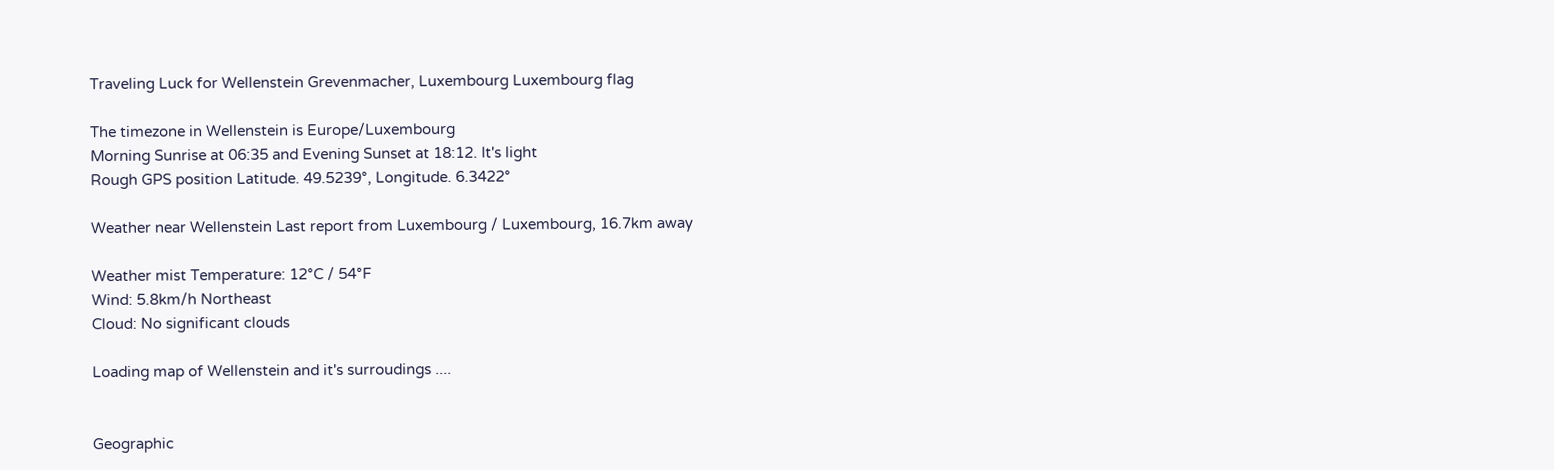Traveling Luck for Wellenstein Grevenmacher, Luxembourg Luxembourg flag

The timezone in Wellenstein is Europe/Luxembourg
Morning Sunrise at 06:35 and Evening Sunset at 18:12. It's light
Rough GPS position Latitude. 49.5239°, Longitude. 6.3422°

Weather near Wellenstein Last report from Luxembourg / Luxembourg, 16.7km away

Weather mist Temperature: 12°C / 54°F
Wind: 5.8km/h Northeast
Cloud: No significant clouds

Loading map of Wellenstein and it's surroudings ....


Geographic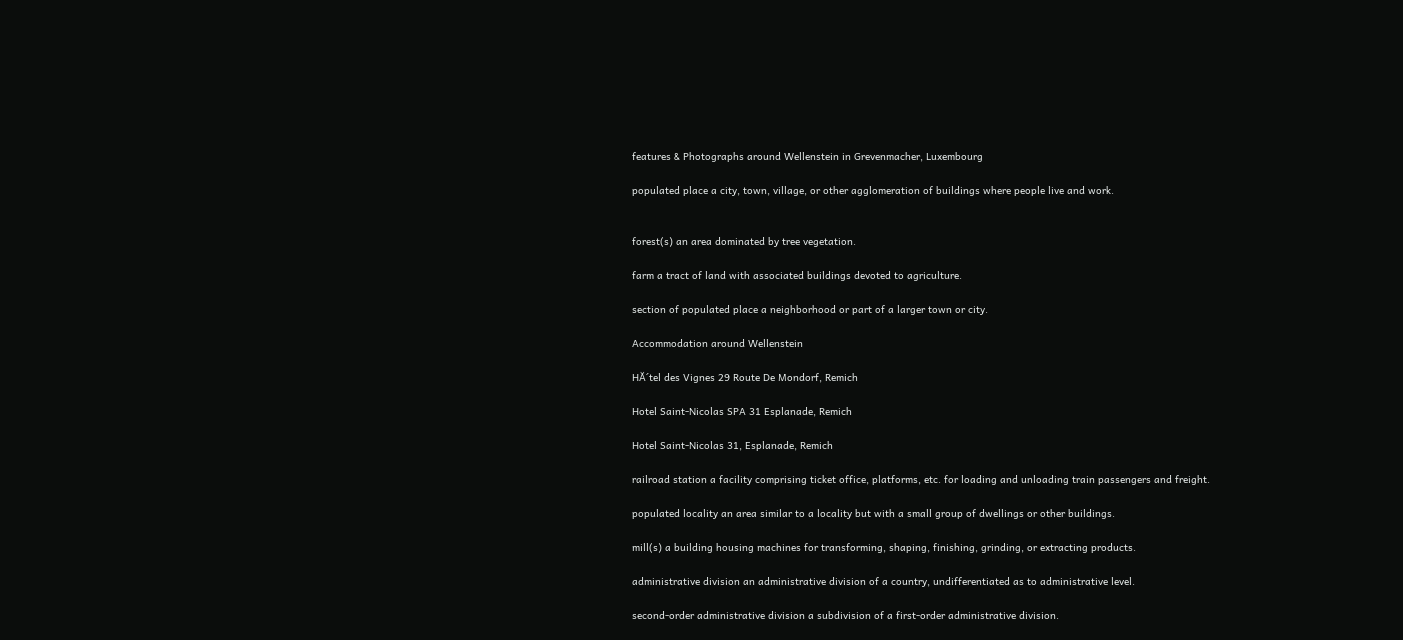features & Photographs around Wellenstein in Grevenmacher, Luxembourg

populated place a city, town, village, or other agglomeration of buildings where people live and work.


forest(s) an area dominated by tree vegetation.

farm a tract of land with associated buildings devoted to agriculture.

section of populated place a neighborhood or part of a larger town or city.

Accommodation around Wellenstein

HĂ´tel des Vignes 29 Route De Mondorf, Remich

Hotel Saint-Nicolas SPA 31 Esplanade, Remich

Hotel Saint-Nicolas 31, Esplanade, Remich

railroad station a facility comprising ticket office, platforms, etc. for loading and unloading train passengers and freight.

populated locality an area similar to a locality but with a small group of dwellings or other buildings.

mill(s) a building housing machines for transforming, shaping, finishing, grinding, or extracting products.

administrative division an administrative division of a country, undifferentiated as to administrative level.

second-order administrative division a subdivision of a first-order administrative division.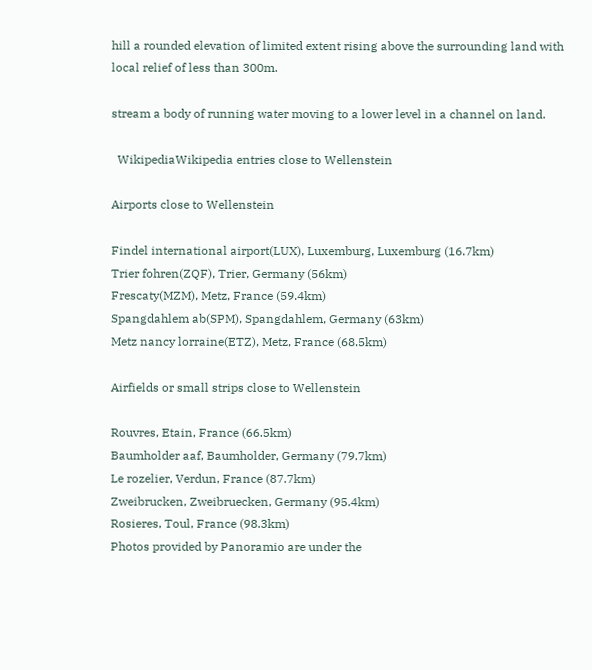hill a rounded elevation of limited extent rising above the surrounding land with local relief of less than 300m.

stream a body of running water moving to a lower level in a channel on land.

  WikipediaWikipedia entries close to Wellenstein

Airports close to Wellenstein

Findel international airport(LUX), Luxemburg, Luxemburg (16.7km)
Trier fohren(ZQF), Trier, Germany (56km)
Frescaty(MZM), Metz, France (59.4km)
Spangdahlem ab(SPM), Spangdahlem, Germany (63km)
Metz nancy lorraine(ETZ), Metz, France (68.5km)

Airfields or small strips close to Wellenstein

Rouvres, Etain, France (66.5km)
Baumholder aaf, Baumholder, Germany (79.7km)
Le rozelier, Verdun, France (87.7km)
Zweibrucken, Zweibruecken, Germany (95.4km)
Rosieres, Toul, France (98.3km)
Photos provided by Panoramio are under the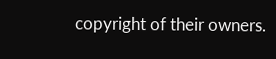copyright of their owners.